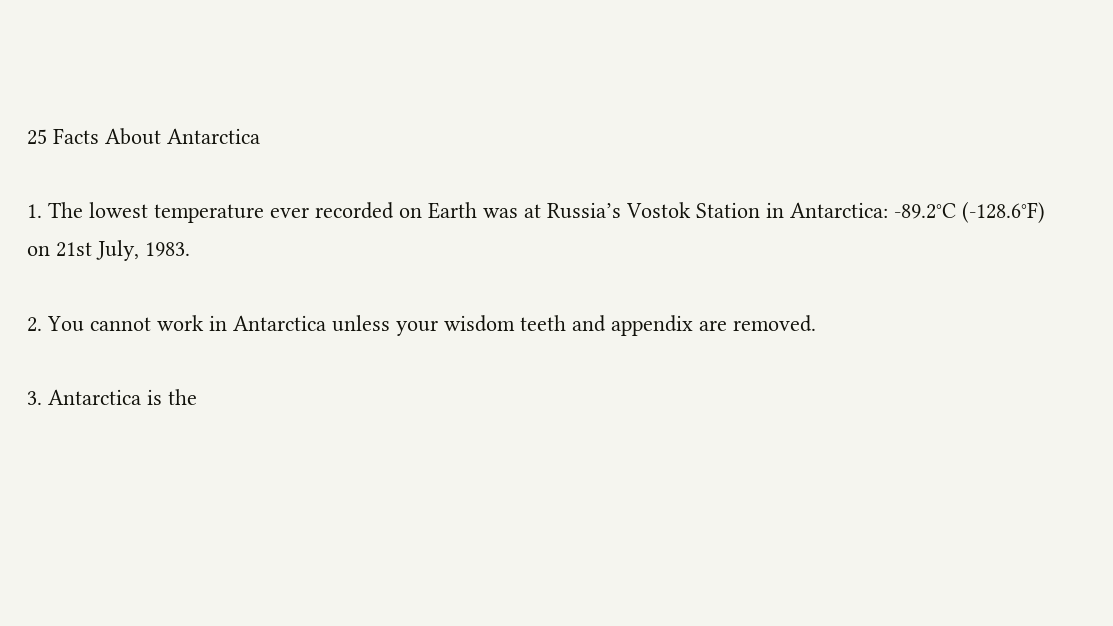25 Facts About Antarctica

1. The lowest temperature ever recorded on Earth was at Russia’s Vostok Station in Antarctica: -89.2°C (-128.6°F) on 21st July, 1983.

2. You cannot work in Antarctica unless your wisdom teeth and appendix are removed.

3. Antarctica is the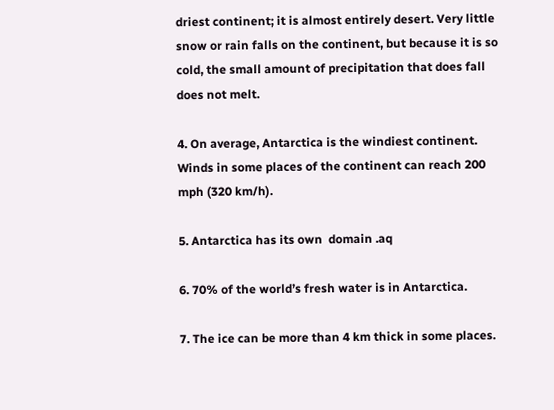driest continent; it is almost entirely desert. Very little snow or rain falls on the continent, but because it is so cold, the small amount of precipitation that does fall does not melt.

4. On average, Antarctica is the windiest continent. Winds in some places of the continent can reach 200 mph (320 km/h).

5. Antarctica has its own  domain .aq

6. 70% of the world’s fresh water is in Antarctica.

7. The ice can be more than 4 km thick in some places.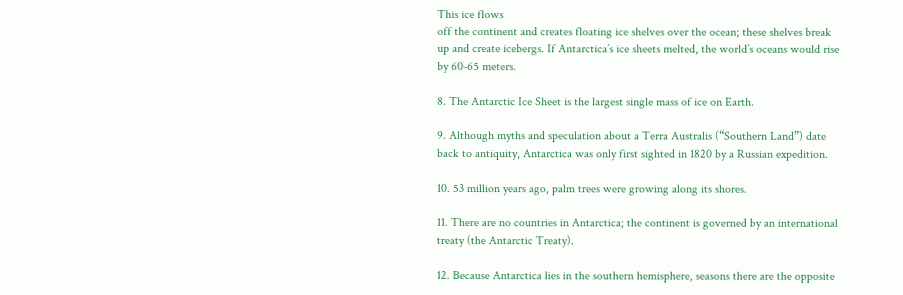This ice flows
off the continent and creates floating ice shelves over the ocean; these shelves break up and create icebergs. If Antarctica’s ice sheets melted, the world’s oceans would rise by 60-65 meters.

8. The Antarctic Ice Sheet is the largest single mass of ice on Earth.

9. Although myths and speculation about a Terra Australis (“Southern Land”) date back to antiquity, Antarctica was only first sighted in 1820 by a Russian expedition.

10. 53 million years ago, palm trees were growing along its shores.

11. There are no countries in Antarctica; the continent is governed by an international treaty (the Antarctic Treaty).

12. Because Antarctica lies in the southern hemisphere, seasons there are the opposite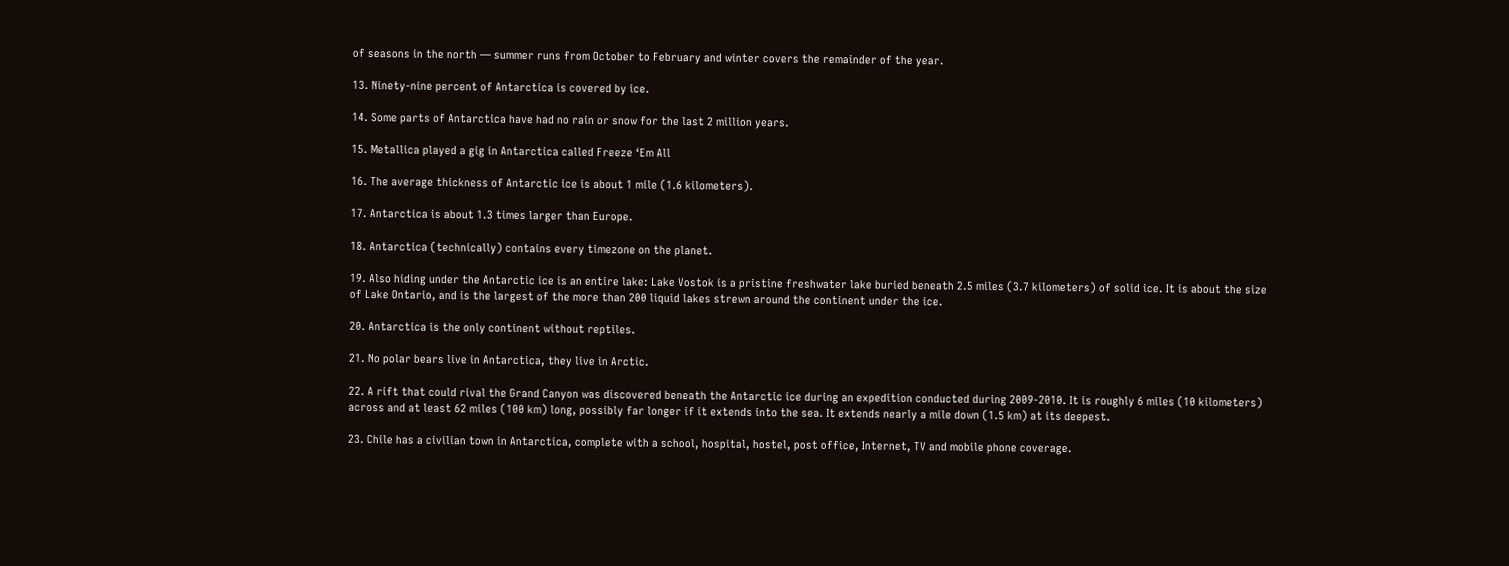of seasons in the north — summer runs from October to February and winter covers the remainder of the year.

13. Ninety-nine percent of Antarctica is covered by ice.

14. Some parts of Antarctica have had no rain or snow for the last 2 million years.

15. Metallica played a gig in Antarctica called Freeze ‘Em All

16. The average thickness of Antarctic ice is about 1 mile (1.6 kilometers).

17. Antarctica is about 1.3 times larger than Europe.

18. Antarctica (technically) contains every timezone on the planet.

19. Also hiding under the Antarctic ice is an entire lake: Lake Vostok is a pristine freshwater lake buried beneath 2.5 miles (3.7 kilometers) of solid ice. It is about the size of Lake Ontario, and is the largest of the more than 200 liquid lakes strewn around the continent under the ice.

20. Antarctica is the only continent without reptiles.

21. No polar bears live in Antarctica, they live in Arctic.

22. A rift that could rival the Grand Canyon was discovered beneath the Antarctic ice during an expedition conducted during 2009-2010. It is roughly 6 miles (10 kilometers) across and at least 62 miles (100 km) long, possibly far longer if it extends into the sea. It extends nearly a mile down (1.5 km) at its deepest.

23. Chile has a civilian town in Antarctica, complete with a school, hospital, hostel, post office, Internet, TV and mobile phone coverage.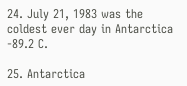24. July 21, 1983 was the coldest ever day in Antarctica -89.2 C.

25. Antarctica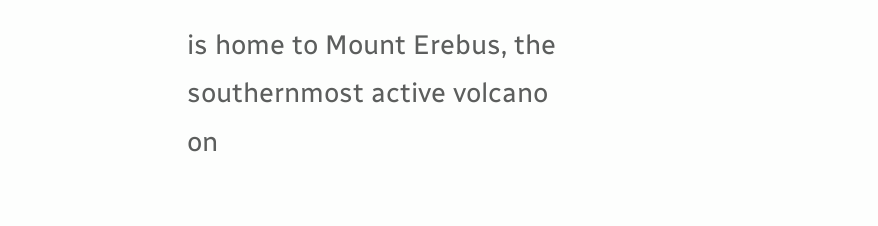is home to Mount Erebus, the southernmost active volcano on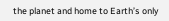the planet and home to Earth’s only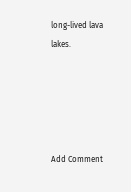long-lived lava lakes.





Add Comment